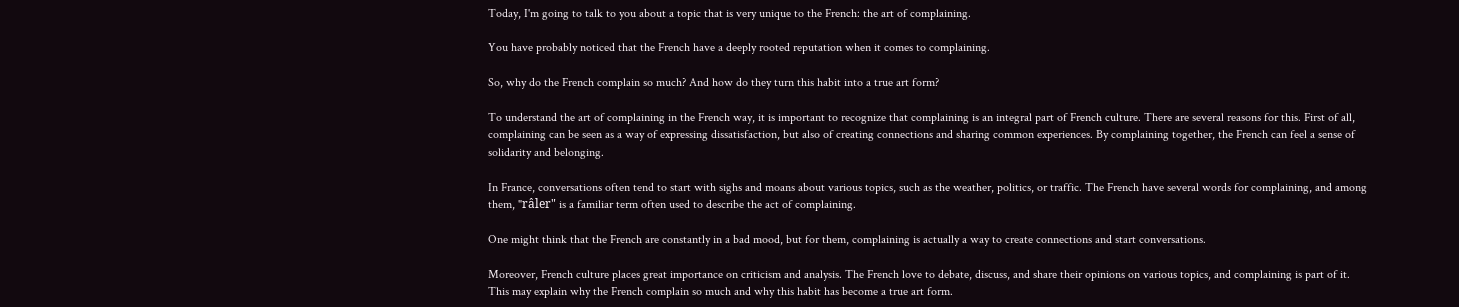Today, I'm going to talk to you about a topic that is very unique to the French: the art of complaining.

You have probably noticed that the French have a deeply rooted reputation when it comes to complaining.

So, why do the French complain so much? And how do they turn this habit into a true art form?

To understand the art of complaining in the French way, it is important to recognize that complaining is an integral part of French culture. There are several reasons for this. First of all, complaining can be seen as a way of expressing dissatisfaction, but also of creating connections and sharing common experiences. By complaining together, the French can feel a sense of solidarity and belonging.

In France, conversations often tend to start with sighs and moans about various topics, such as the weather, politics, or traffic. The French have several words for complaining, and among them, "râler" is a familiar term often used to describe the act of complaining.

One might think that the French are constantly in a bad mood, but for them, complaining is actually a way to create connections and start conversations.

Moreover, French culture places great importance on criticism and analysis. The French love to debate, discuss, and share their opinions on various topics, and complaining is part of it. This may explain why the French complain so much and why this habit has become a true art form.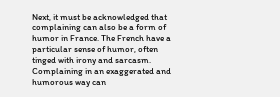Next, it must be acknowledged that complaining can also be a form of humor in France. The French have a particular sense of humor, often tinged with irony and sarcasm. Complaining in an exaggerated and humorous way can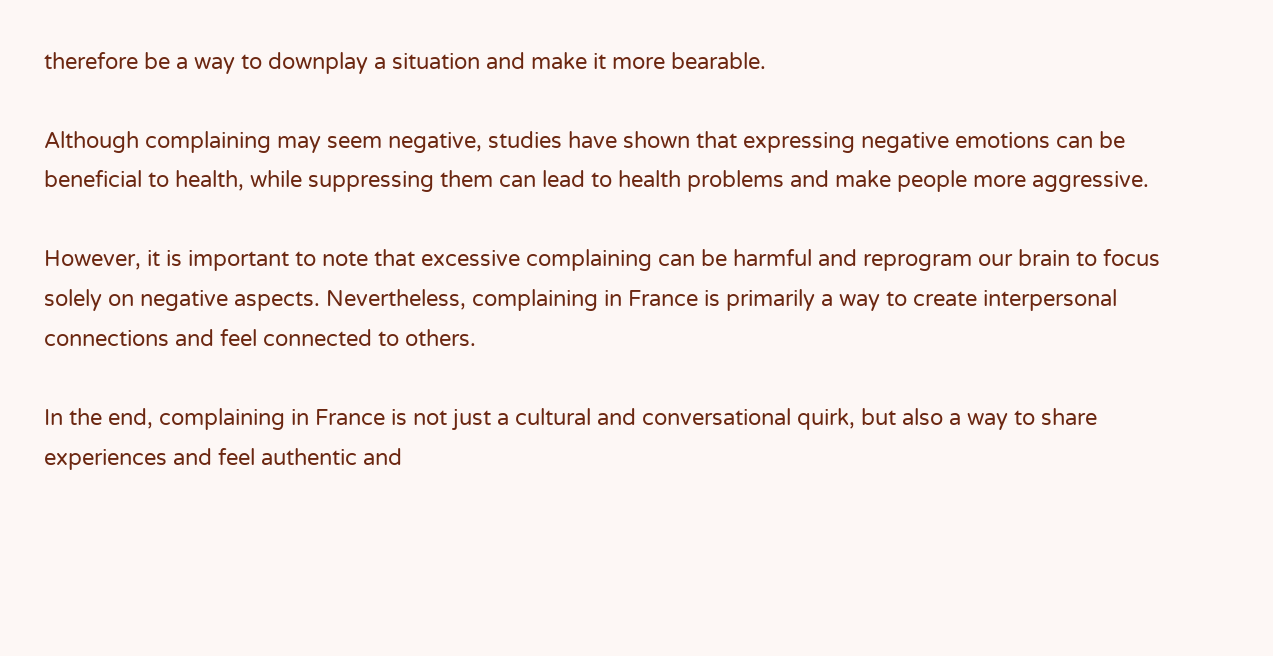therefore be a way to downplay a situation and make it more bearable.

Although complaining may seem negative, studies have shown that expressing negative emotions can be beneficial to health, while suppressing them can lead to health problems and make people more aggressive.

However, it is important to note that excessive complaining can be harmful and reprogram our brain to focus solely on negative aspects. Nevertheless, complaining in France is primarily a way to create interpersonal connections and feel connected to others.

In the end, complaining in France is not just a cultural and conversational quirk, but also a way to share experiences and feel authentic and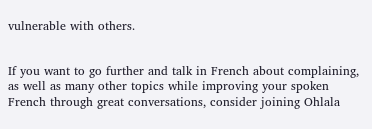vulnerable with others.


If you want to go further and talk in French about complaining, as well as many other topics while improving your spoken French through great conversations, consider joining Ohlala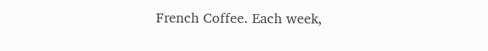French Coffee. Each week,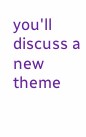you'll discuss a new theme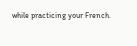while practicing your French.